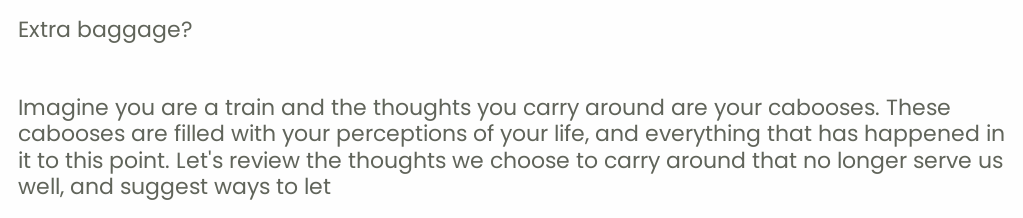Extra baggage?


Imagine you are a train and the thoughts you carry around are your cabooses. These cabooses are filled with your perceptions of your life, and everything that has happened in it to this point. Let's review the thoughts we choose to carry around that no longer serve us well, and suggest ways to let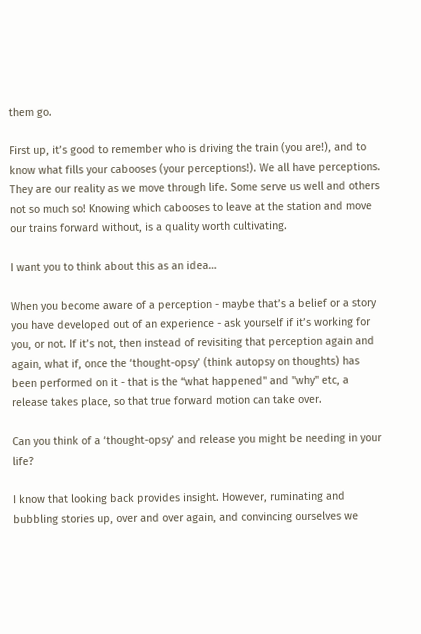them go.

First up, it’s good to remember who is driving the train (you are!), and to know what fills your cabooses (your perceptions!). We all have perceptions. They are our reality as we move through life. Some serve us well and others not so much so! Knowing which cabooses to leave at the station and move our trains forward without, is a quality worth cultivating.

I want you to think about this as an idea…

When you become aware of a perception - maybe that’s a belief or a story you have developed out of an experience - ask yourself if it’s working for you, or not. If it’s not, then instead of revisiting that perception again and again, what if, once the ‘thought-opsy’ (think autopsy on thoughts) has been performed on it - that is the “what happened" and "why" etc, a release takes place, so that true forward motion can take over.

Can you think of a ‘thought-opsy’ and release you might be needing in your life?

I know that looking back provides insight. However, ruminating and bubbling stories up, over and over again, and convincing ourselves we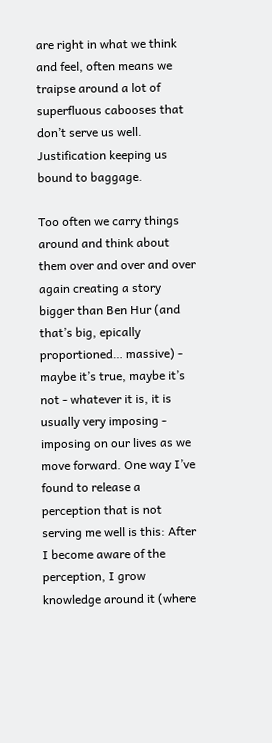are right in what we think and feel, often means we traipse around a lot of superfluous cabooses that don’t serve us well. Justification keeping us bound to baggage.

Too often we carry things around and think about them over and over and over again creating a story bigger than Ben Hur (and that’s big, epically proportioned… massive) - maybe it’s true, maybe it’s not - whatever it is, it is usually very imposing - imposing on our lives as we move forward. One way I’ve found to release a perception that is not serving me well is this: After I become aware of the perception, I grow knowledge around it (where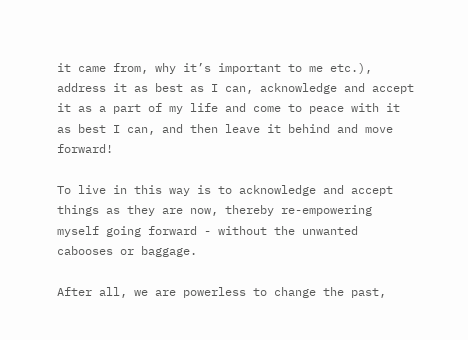it came from, why it’s important to me etc.), address it as best as I can, acknowledge and accept it as a part of my life and come to peace with it as best I can, and then leave it behind and move forward!

To live in this way is to acknowledge and accept things as they are now, thereby re-empowering myself going forward - without the unwanted cabooses or baggage.

After all, we are powerless to change the past,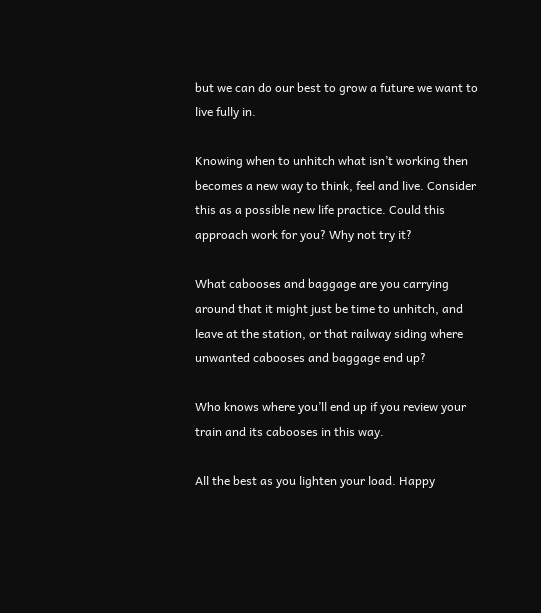but we can do our best to grow a future we want to live fully in.

Knowing when to unhitch what isn’t working then becomes a new way to think, feel and live. Consider this as a possible new life practice. Could this approach work for you? Why not try it?

What cabooses and baggage are you carrying around that it might just be time to unhitch, and leave at the station, or that railway siding where unwanted cabooses and baggage end up?

Who knows where you’ll end up if you review your train and its cabooses in this way.

All the best as you lighten your load. Happy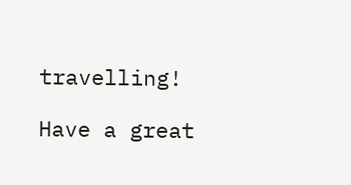travelling!

Have a great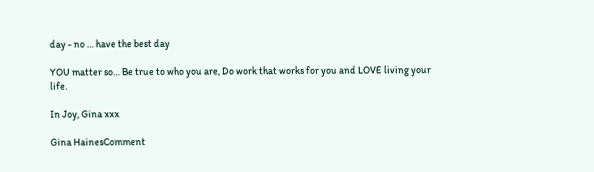day - no … have the best day

YOU matter so… Be true to who you are, Do work that works for you and LOVE living your life.

In Joy, Gina xxx

Gina HainesComment